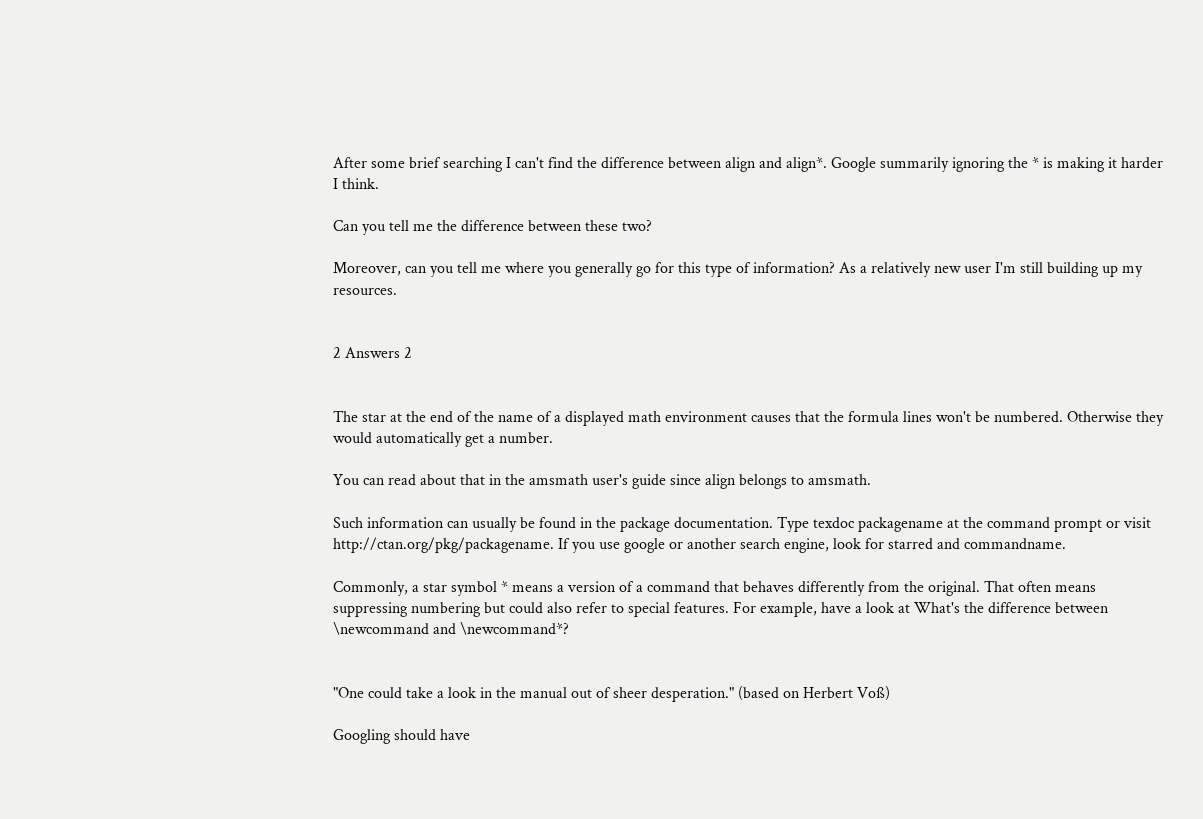After some brief searching I can't find the difference between align and align*. Google summarily ignoring the * is making it harder I think.

Can you tell me the difference between these two?

Moreover, can you tell me where you generally go for this type of information? As a relatively new user I'm still building up my resources.


2 Answers 2


The star at the end of the name of a displayed math environment causes that the formula lines won't be numbered. Otherwise they would automatically get a number.

You can read about that in the amsmath user's guide since align belongs to amsmath.

Such information can usually be found in the package documentation. Type texdoc packagename at the command prompt or visit http://ctan.org/pkg/packagename. If you use google or another search engine, look for starred and commandname.

Commonly, a star symbol * means a version of a command that behaves differently from the original. That often means suppressing numbering but could also refer to special features. For example, have a look at What's the difference between \newcommand and \newcommand*?


"One could take a look in the manual out of sheer desperation." (based on Herbert Voß)

Googling should have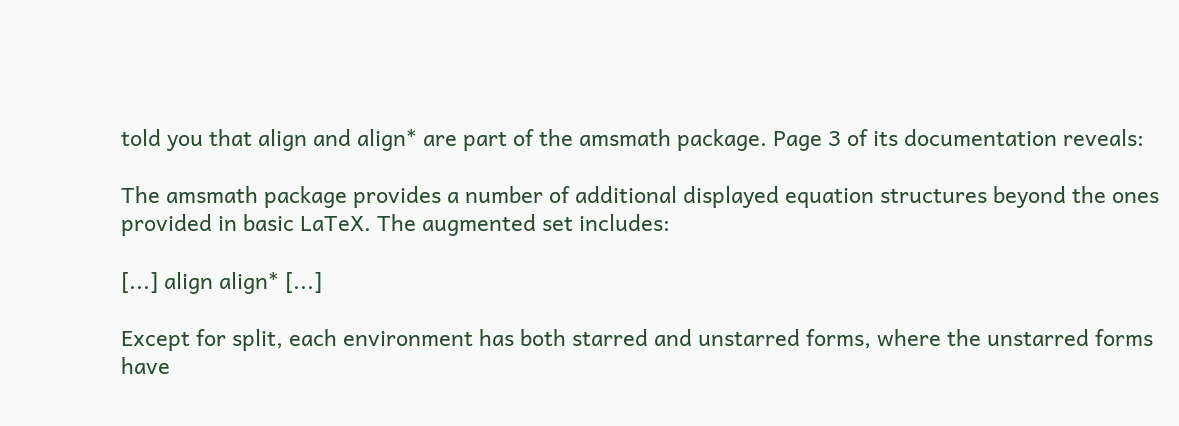told you that align and align* are part of the amsmath package. Page 3 of its documentation reveals:

The amsmath package provides a number of additional displayed equation structures beyond the ones provided in basic LaTeX. The augmented set includes:

[...] align align* [...]

Except for split, each environment has both starred and unstarred forms, where the unstarred forms have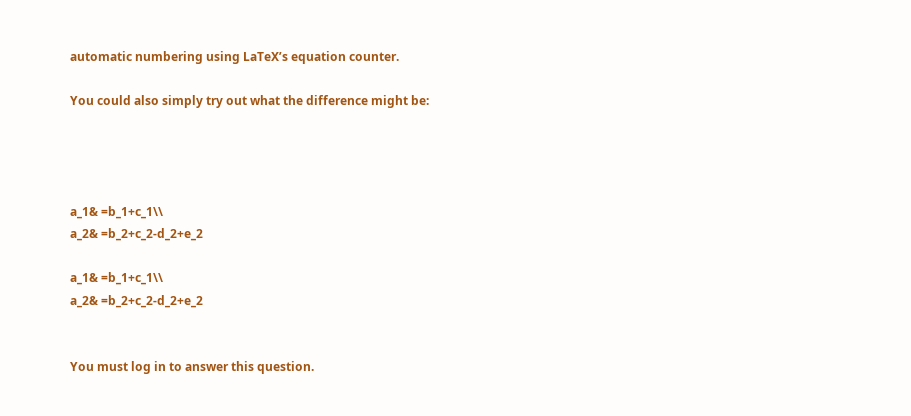automatic numbering using LaTeX’s equation counter.

You could also simply try out what the difference might be:




a_1& =b_1+c_1\\
a_2& =b_2+c_2-d_2+e_2

a_1& =b_1+c_1\\
a_2& =b_2+c_2-d_2+e_2


You must log in to answer this question.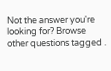Not the answer you're looking for? Browse other questions tagged .